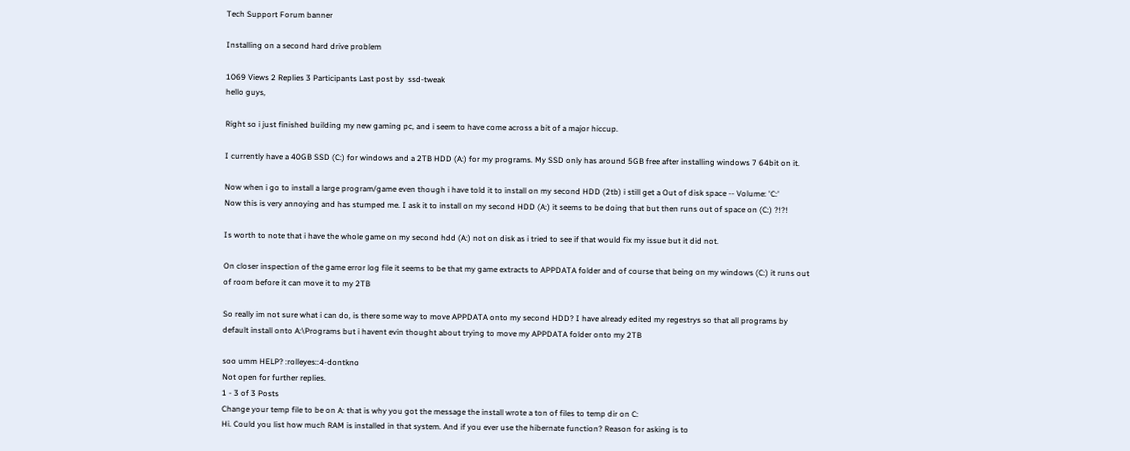Tech Support Forum banner

Installing on a second hard drive problem

1069 Views 2 Replies 3 Participants Last post by  ssd-tweak
hello guys,

Right so i just finished building my new gaming pc, and i seem to have come across a bit of a major hiccup.

I currently have a 40GB SSD (C:) for windows and a 2TB HDD (A:) for my programs. My SSD only has around 5GB free after installing windows 7 64bit on it.

Now when i go to install a large program/game even though i have told it to install on my second HDD (2tb) i still get a Out of disk space -- Volume: 'C:'
Now this is very annoying and has stumped me. I ask it to install on my second HDD (A:) it seems to be doing that but then runs out of space on (C:) ?!?!

Is worth to note that i have the whole game on my second hdd (A:) not on disk as i tried to see if that would fix my issue but it did not.

On closer inspection of the game error log file it seems to be that my game extracts to APPDATA folder and of course that being on my windows (C:) it runs out of room before it can move it to my 2TB

So really im not sure what i can do, is there some way to move APPDATA onto my second HDD? I have already edited my regestrys so that all programs by default install onto A:\Programs but i havent evin thought about trying to move my APPDATA folder onto my 2TB

soo umm HELP? :rolleyes::4-dontkno
Not open for further replies.
1 - 3 of 3 Posts
Change your temp file to be on A: that is why you got the message the install wrote a ton of files to temp dir on C:
Hi. Could you list how much RAM is installed in that system. And if you ever use the hibernate function? Reason for asking is to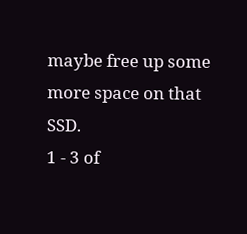maybe free up some more space on that SSD.
1 - 3 of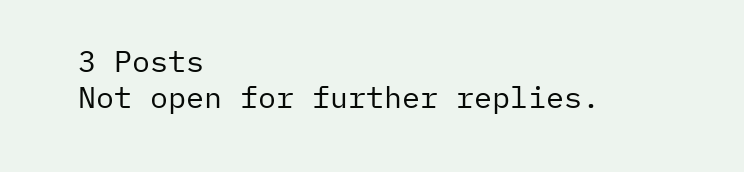3 Posts
Not open for further replies.